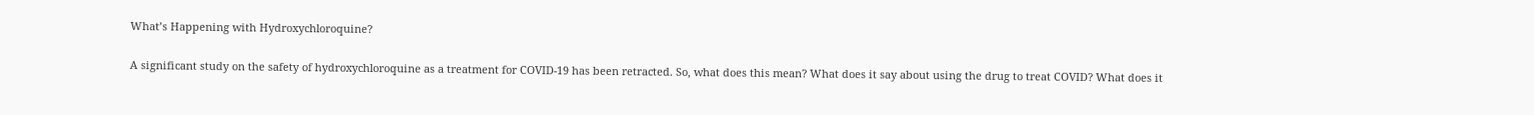What’s Happening with Hydroxychloroquine?

A significant study on the safety of hydroxychloroquine as a treatment for COVID-19 has been retracted. So, what does this mean? What does it say about using the drug to treat COVID? What does it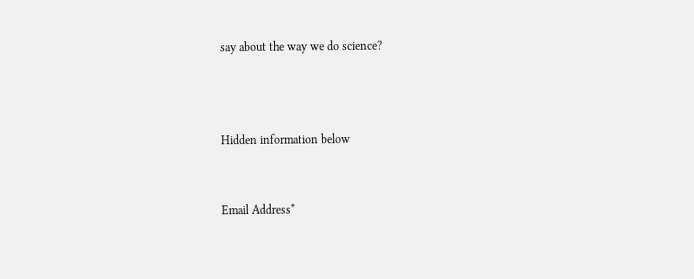say about the way we do science?



Hidden information below


Email Address*